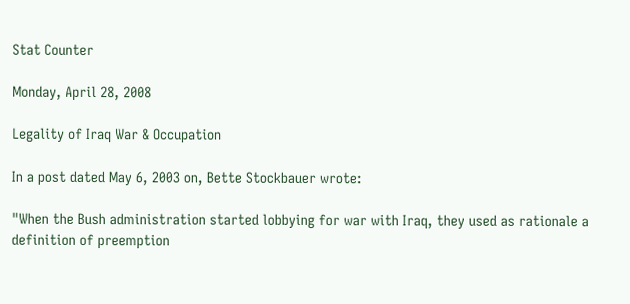Stat Counter

Monday, April 28, 2008

Legality of Iraq War & Occupation

In a post dated May 6, 2003 on, Bette Stockbauer wrote:

"When the Bush administration started lobbying for war with Iraq, they used as rationale a definition of preemption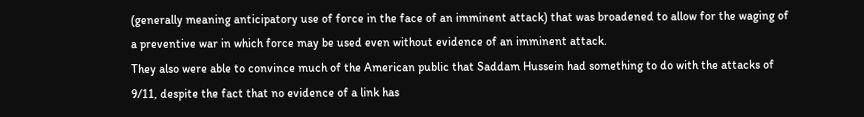(generally meaning anticipatory use of force in the face of an imminent attack) that was broadened to allow for the waging of a preventive war in which force may be used even without evidence of an imminent attack.
They also were able to convince much of the American public that Saddam Hussein had something to do with the attacks of 9/11, despite the fact that no evidence of a link has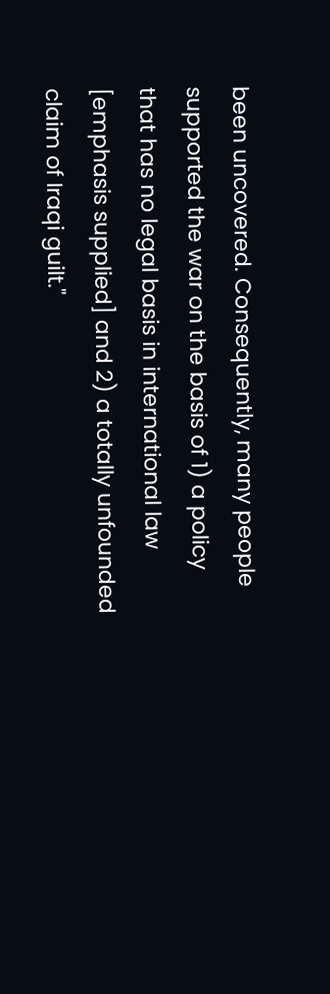been uncovered. Consequently, many people supported the war on the basis of 1) a policy that has no legal basis in international law [emphasis supplied] and 2) a totally unfounded claim of Iraqi guilt."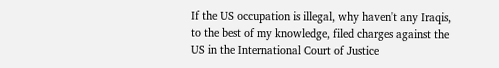If the US occupation is illegal, why haven't any Iraqis, to the best of my knowledge, filed charges against the US in the International Court of Justice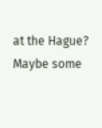at the Hague? Maybe some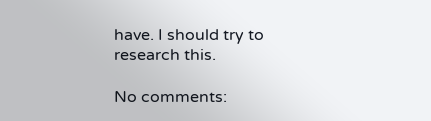have. I should try to research this.

No comments: